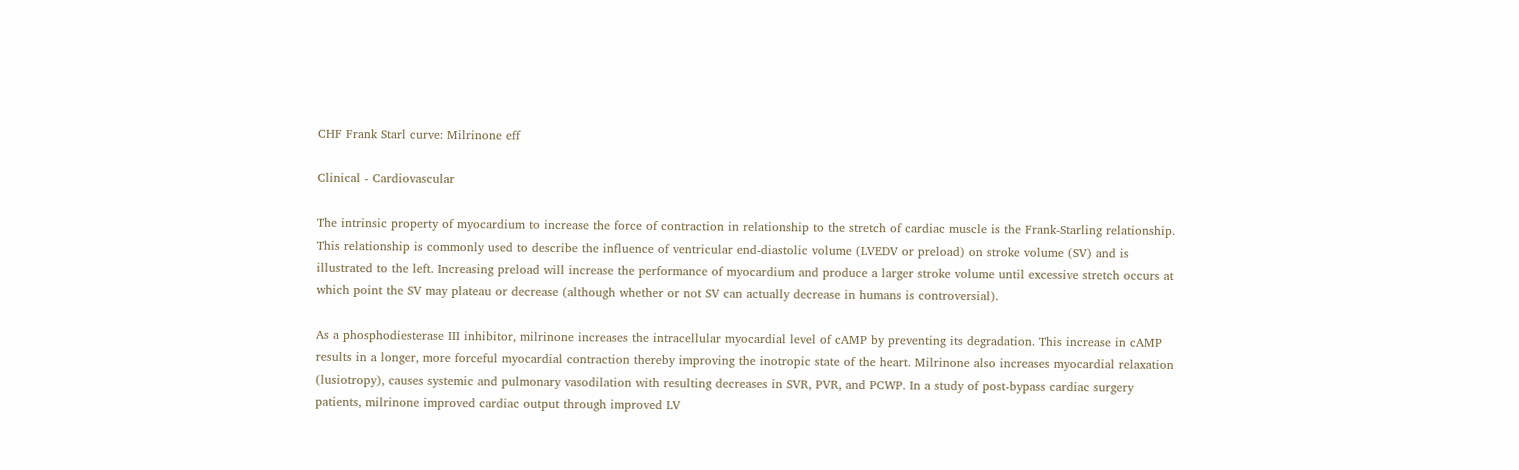CHF Frank Starl curve: Milrinone eff

Clinical - Cardiovascular

The intrinsic property of myocardium to increase the force of contraction in relationship to the stretch of cardiac muscle is the Frank-Starling relationship. This relationship is commonly used to describe the influence of ventricular end-diastolic volume (LVEDV or preload) on stroke volume (SV) and is illustrated to the left. Increasing preload will increase the performance of myocardium and produce a larger stroke volume until excessive stretch occurs at which point the SV may plateau or decrease (although whether or not SV can actually decrease in humans is controversial).

As a phosphodiesterase III inhibitor, milrinone increases the intracellular myocardial level of cAMP by preventing its degradation. This increase in cAMP results in a longer, more forceful myocardial contraction thereby improving the inotropic state of the heart. Milrinone also increases myocardial relaxation (lusiotropy), causes systemic and pulmonary vasodilation with resulting decreases in SVR, PVR, and PCWP. In a study of post-bypass cardiac surgery patients, milrinone improved cardiac output through improved LV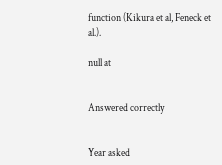function (Kikura et al, Feneck et al.).

null at


Answered correctly


Year asked